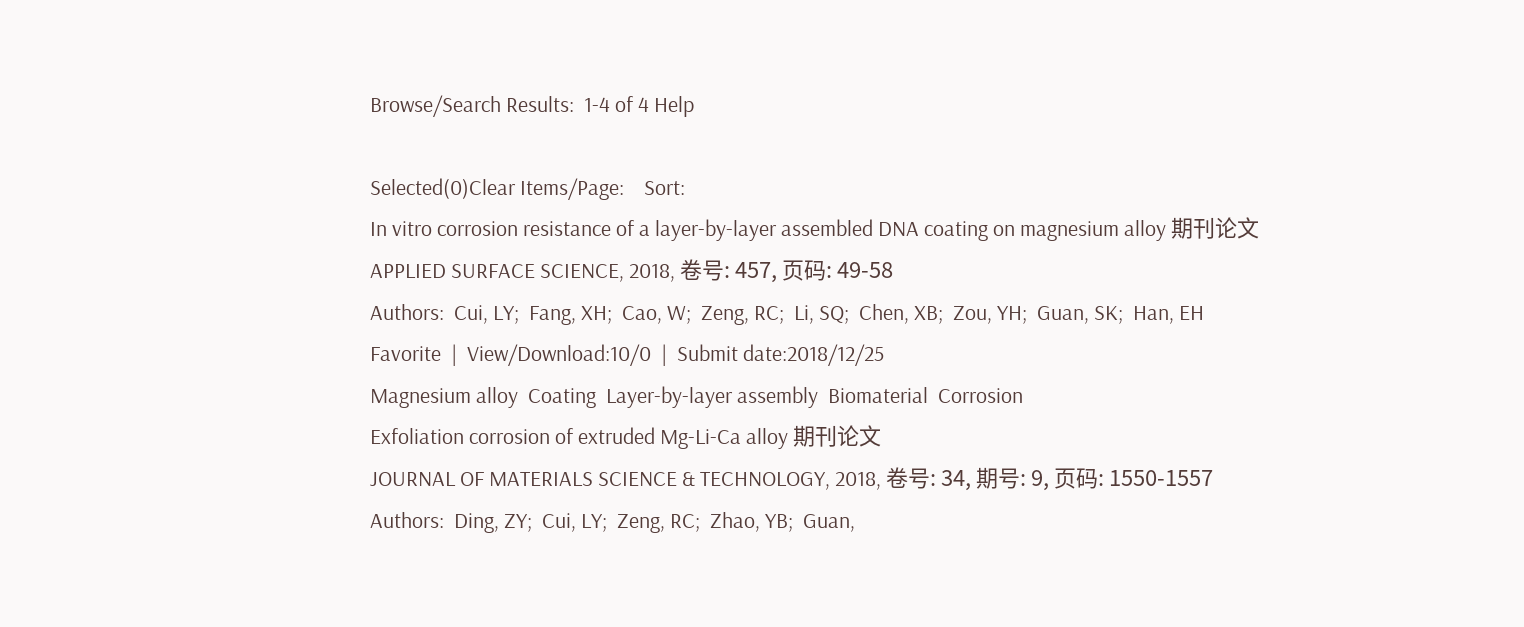Browse/Search Results:  1-4 of 4 Help

Selected(0)Clear Items/Page:    Sort:
In vitro corrosion resistance of a layer-by-layer assembled DNA coating on magnesium alloy 期刊论文
APPLIED SURFACE SCIENCE, 2018, 卷号: 457, 页码: 49-58
Authors:  Cui, LY;  Fang, XH;  Cao, W;  Zeng, RC;  Li, SQ;  Chen, XB;  Zou, YH;  Guan, SK;  Han, EH
Favorite  |  View/Download:10/0  |  Submit date:2018/12/25
Magnesium alloy  Coating  Layer-by-layer assembly  Biomaterial  Corrosion
Exfoliation corrosion of extruded Mg-Li-Ca alloy 期刊论文
JOURNAL OF MATERIALS SCIENCE & TECHNOLOGY, 2018, 卷号: 34, 期号: 9, 页码: 1550-1557
Authors:  Ding, ZY;  Cui, LY;  Zeng, RC;  Zhao, YB;  Guan,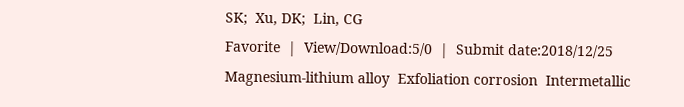SK;  Xu, DK;  Lin, CG
Favorite  |  View/Download:5/0  |  Submit date:2018/12/25
Magnesium-lithium alloy  Exfoliation corrosion  Intermetallic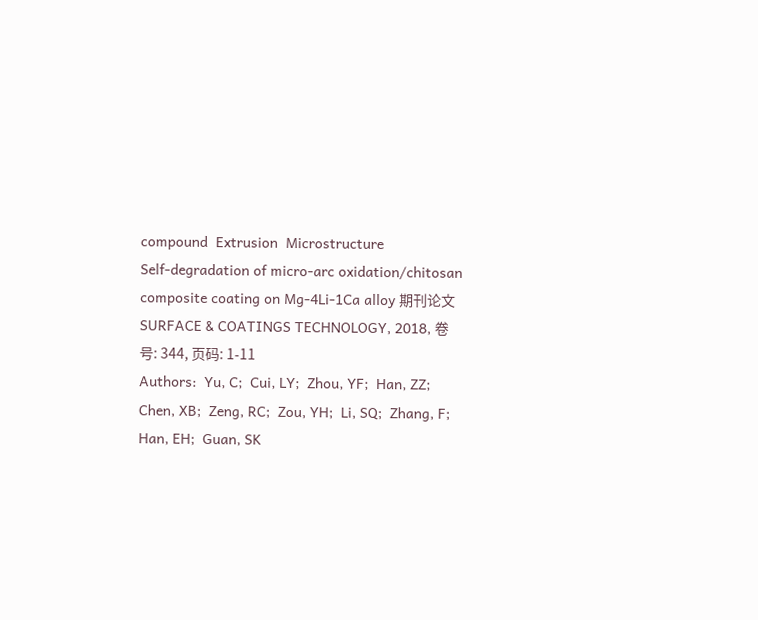compound  Extrusion  Microstructure
Self-degradation of micro-arc oxidation/chitosan composite coating on Mg-4Li-1Ca alloy 期刊论文
SURFACE & COATINGS TECHNOLOGY, 2018, 卷号: 344, 页码: 1-11
Authors:  Yu, C;  Cui, LY;  Zhou, YF;  Han, ZZ;  Chen, XB;  Zeng, RC;  Zou, YH;  Li, SQ;  Zhang, F;  Han, EH;  Guan, SK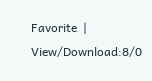Favorite  |  View/Download:8/0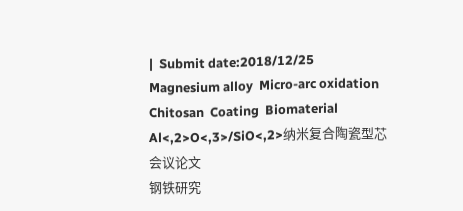|  Submit date:2018/12/25
Magnesium alloy  Micro-arc oxidation  Chitosan  Coating  Biomaterial
Al<,2>O<,3>/SiO<,2>纳米复合陶瓷型芯 会议论文
钢铁研究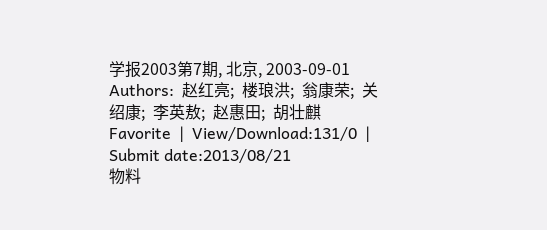学报2003第7期, 北京, 2003-09-01
Authors:  赵红亮;  楼琅洪;  翁康荣;  关绍康;  李英敖;  赵惠田;  胡壮麒
Favorite  |  View/Download:131/0  |  Submit date:2013/08/21
物料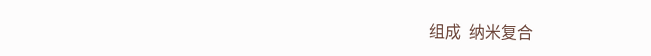组成  纳米复合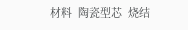材料  陶瓷型芯  烧结